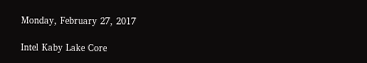Monday, February 27, 2017

Intel Kaby Lake Core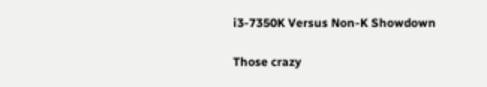i3-7350K Versus Non-K Showdown

Those crazy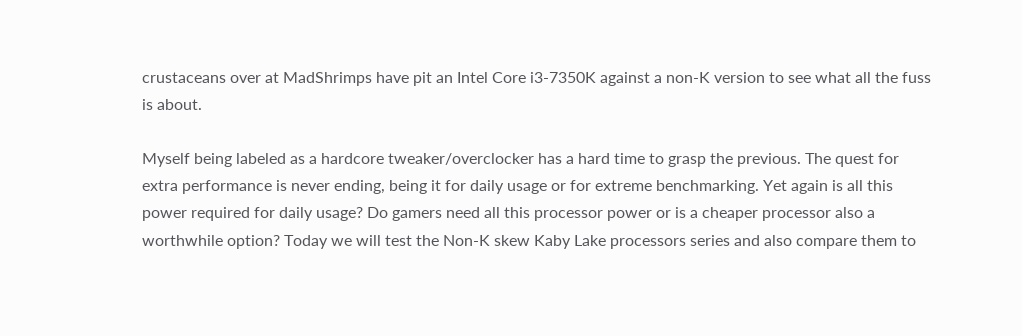crustaceans over at MadShrimps have pit an Intel Core i3-7350K against a non-K version to see what all the fuss is about.

Myself being labeled as a hardcore tweaker/overclocker has a hard time to grasp the previous. The quest for extra performance is never ending, being it for daily usage or for extreme benchmarking. Yet again is all this power required for daily usage? Do gamers need all this processor power or is a cheaper processor also a worthwhile option? Today we will test the Non-K skew Kaby Lake processors series and also compare them to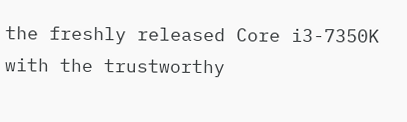the freshly released Core i3-7350K with the trustworthy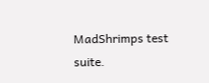MadShrimps test suite.